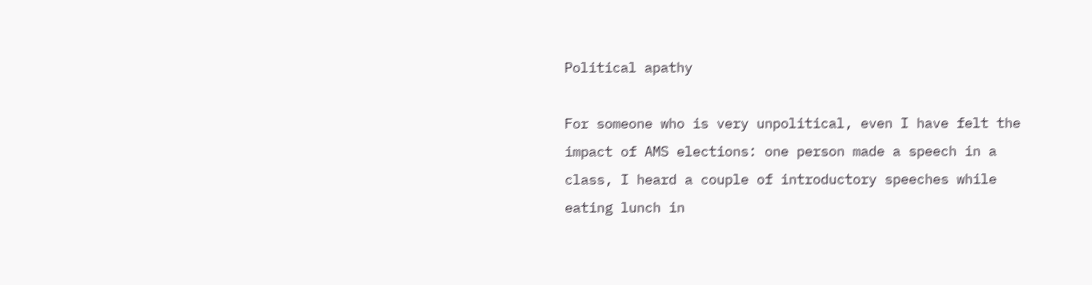Political apathy

For someone who is very unpolitical, even I have felt the impact of AMS elections: one person made a speech in a class, I heard a couple of introductory speeches while eating lunch in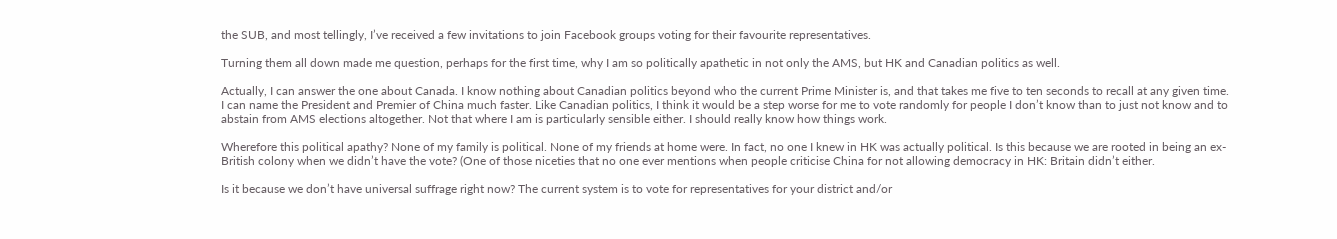the SUB, and most tellingly, I’ve received a few invitations to join Facebook groups voting for their favourite representatives.

Turning them all down made me question, perhaps for the first time, why I am so politically apathetic in not only the AMS, but HK and Canadian politics as well.

Actually, I can answer the one about Canada. I know nothing about Canadian politics beyond who the current Prime Minister is, and that takes me five to ten seconds to recall at any given time. I can name the President and Premier of China much faster. Like Canadian politics, I think it would be a step worse for me to vote randomly for people I don’t know than to just not know and to abstain from AMS elections altogether. Not that where I am is particularly sensible either. I should really know how things work.

Wherefore this political apathy? None of my family is political. None of my friends at home were. In fact, no one I knew in HK was actually political. Is this because we are rooted in being an ex-British colony when we didn’t have the vote? (One of those niceties that no one ever mentions when people criticise China for not allowing democracy in HK: Britain didn’t either.

Is it because we don’t have universal suffrage right now? The current system is to vote for representatives for your district and/or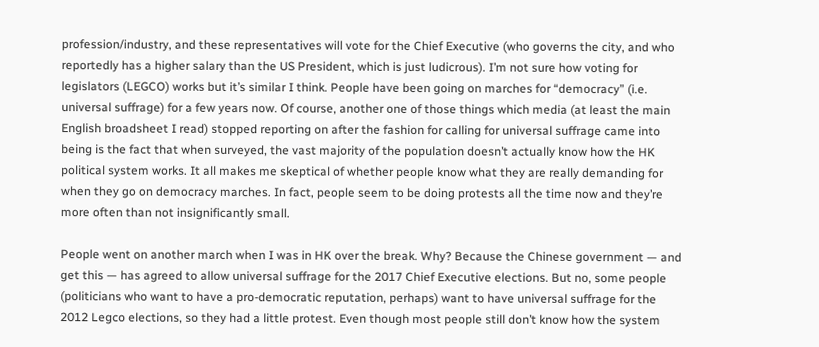profession/industry, and these representatives will vote for the Chief Executive (who governs the city, and who reportedly has a higher salary than the US President, which is just ludicrous). I’m not sure how voting for legislators (LEGCO) works but it’s similar I think. People have been going on marches for “democracy” (i.e. universal suffrage) for a few years now. Of course, another one of those things which media (at least the main English broadsheet I read) stopped reporting on after the fashion for calling for universal suffrage came into being is the fact that when surveyed, the vast majority of the population doesn’t actually know how the HK political system works. It all makes me skeptical of whether people know what they are really demanding for when they go on democracy marches. In fact, people seem to be doing protests all the time now and they’re more often than not insignificantly small.

People went on another march when I was in HK over the break. Why? Because the Chinese government — and get this — has agreed to allow universal suffrage for the 2017 Chief Executive elections. But no, some people (politicians who want to have a pro-democratic reputation, perhaps) want to have universal suffrage for the 2012 Legco elections, so they had a little protest. Even though most people still don’t know how the system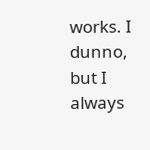works. I dunno, but I always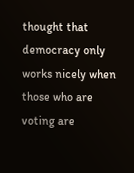thought that democracy only works nicely when those who are voting are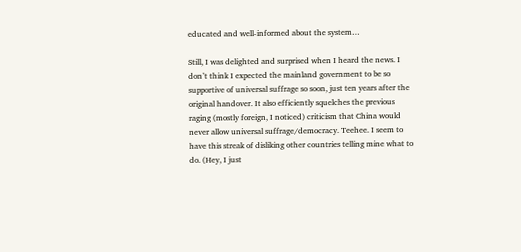educated and well-informed about the system…

Still, I was delighted and surprised when I heard the news. I don’t think I expected the mainland government to be so supportive of universal suffrage so soon, just ten years after the original handover. It also efficiently squelches the previous raging (mostly foreign, I noticed) criticism that China would never allow universal suffrage/democracy. Teehee. I seem to have this streak of disliking other countries telling mine what to do. (Hey, I just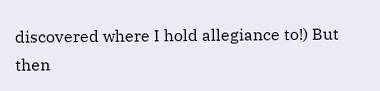discovered where I hold allegiance to!) But then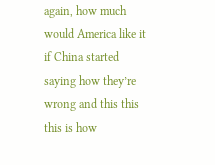again, how much would America like it if China started saying how they’re wrong and this this this is how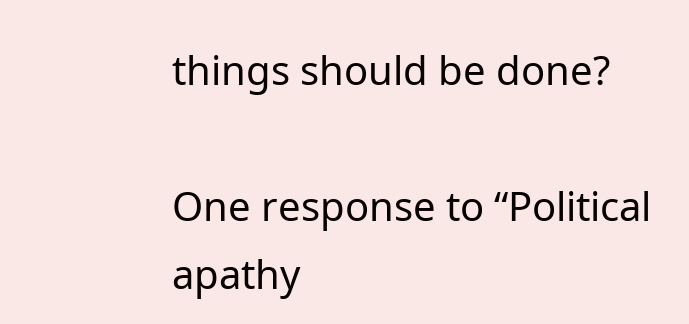things should be done?

One response to “Political apathy